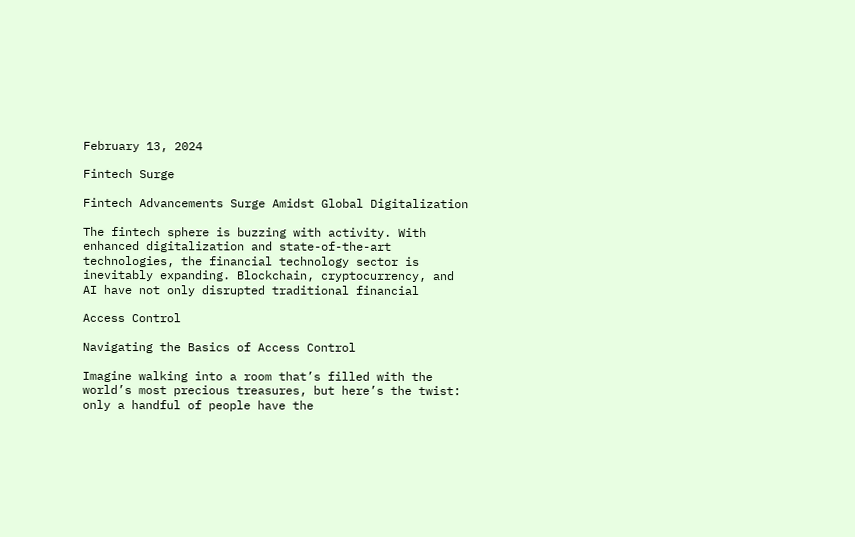February 13, 2024

Fintech Surge

Fintech Advancements Surge Amidst Global Digitalization

The fintech sphere is buzzing with activity. With enhanced digitalization and state-of-the-art technologies, the financial technology sector is inevitably expanding. Blockchain, cryptocurrency, and AI have not only disrupted traditional financial

Access Control

Navigating the Basics of Access Control

Imagine walking into a room that’s filled with the world’s most precious treasures, but here’s the twist: only a handful of people have the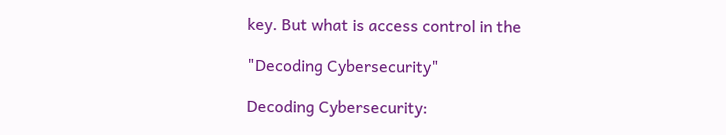key. But what is access control in the

"Decoding Cybersecurity"

Decoding Cybersecurity: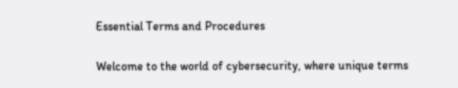Essential Terms and Procedures

Welcome to the world of cybersecurity, where unique terms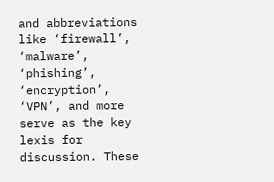and abbreviations like ‘firewall’, ‘malware’, ‘phishing’, ‘encryption’, ‘VPN’, and more serve as the key lexis for discussion. These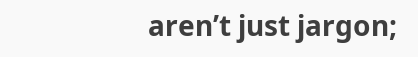aren’t just jargon;